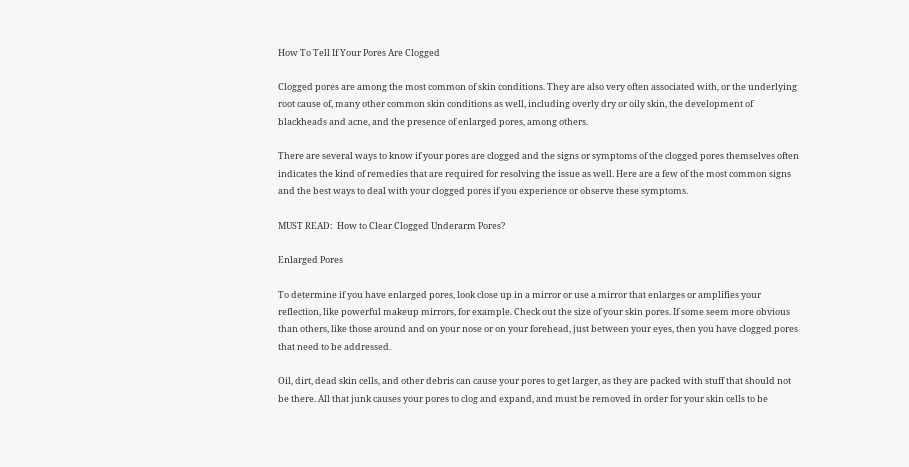How To Tell If Your Pores Are Clogged

Clogged pores are among the most common of skin conditions. They are also very often associated with, or the underlying root cause of, many other common skin conditions as well, including overly dry or oily skin, the development of blackheads and acne, and the presence of enlarged pores, among others.

There are several ways to know if your pores are clogged and the signs or symptoms of the clogged pores themselves often indicates the kind of remedies that are required for resolving the issue as well. Here are a few of the most common signs and the best ways to deal with your clogged pores if you experience or observe these symptoms.

MUST READ:  How to Clear Clogged Underarm Pores?

Enlarged Pores

To determine if you have enlarged pores, look close up in a mirror or use a mirror that enlarges or amplifies your reflection, like powerful makeup mirrors, for example. Check out the size of your skin pores. If some seem more obvious than others, like those around and on your nose or on your forehead, just between your eyes, then you have clogged pores that need to be addressed.

Oil, dirt, dead skin cells, and other debris can cause your pores to get larger, as they are packed with stuff that should not be there. All that junk causes your pores to clog and expand, and must be removed in order for your skin cells to be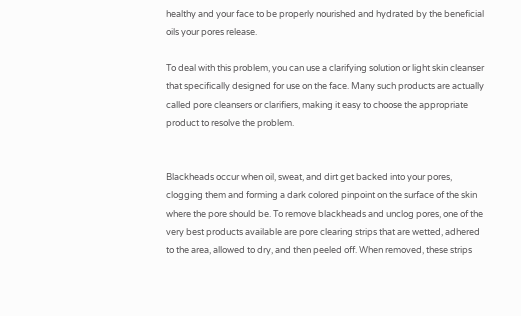healthy and your face to be properly nourished and hydrated by the beneficial oils your pores release.

To deal with this problem, you can use a clarifying solution or light skin cleanser that specifically designed for use on the face. Many such products are actually called pore cleansers or clarifiers, making it easy to choose the appropriate product to resolve the problem.


Blackheads occur when oil, sweat, and dirt get backed into your pores, clogging them and forming a dark colored pinpoint on the surface of the skin where the pore should be. To remove blackheads and unclog pores, one of the very best products available are pore clearing strips that are wetted, adhered to the area, allowed to dry, and then peeled off. When removed, these strips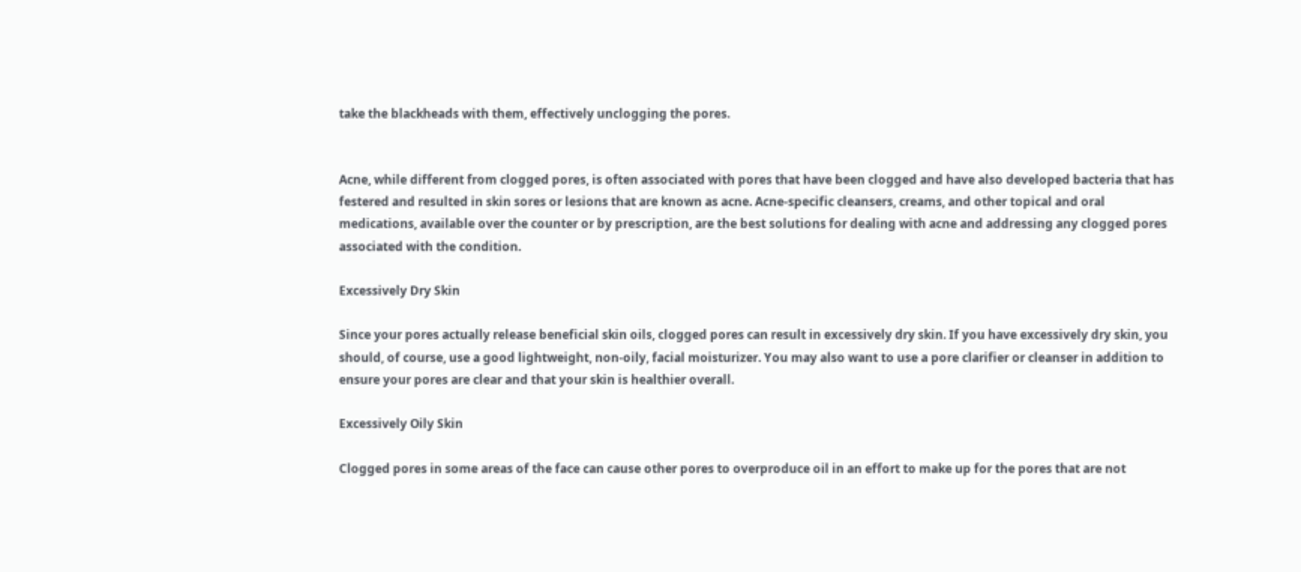take the blackheads with them, effectively unclogging the pores.


Acne, while different from clogged pores, is often associated with pores that have been clogged and have also developed bacteria that has festered and resulted in skin sores or lesions that are known as acne. Acne-specific cleansers, creams, and other topical and oral medications, available over the counter or by prescription, are the best solutions for dealing with acne and addressing any clogged pores associated with the condition.

Excessively Dry Skin

Since your pores actually release beneficial skin oils, clogged pores can result in excessively dry skin. If you have excessively dry skin, you should, of course, use a good lightweight, non-oily, facial moisturizer. You may also want to use a pore clarifier or cleanser in addition to ensure your pores are clear and that your skin is healthier overall.

Excessively Oily Skin

Clogged pores in some areas of the face can cause other pores to overproduce oil in an effort to make up for the pores that are not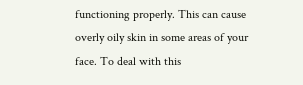functioning properly. This can cause overly oily skin in some areas of your face. To deal with this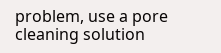problem, use a pore cleaning solution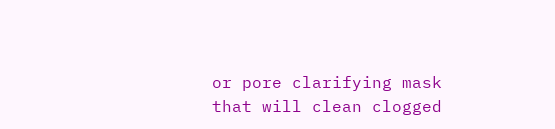or pore clarifying mask that will clean clogged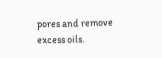pores and remove excess oils.